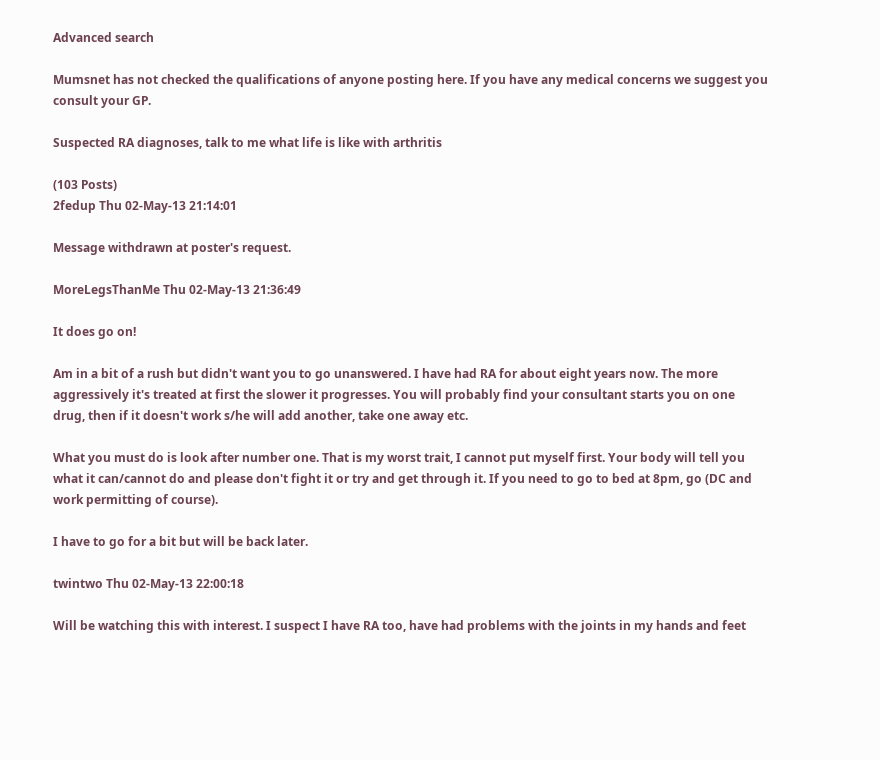Advanced search

Mumsnet has not checked the qualifications of anyone posting here. If you have any medical concerns we suggest you consult your GP.

Suspected RA diagnoses, talk to me what life is like with arthritis

(103 Posts)
2fedup Thu 02-May-13 21:14:01

Message withdrawn at poster's request.

MoreLegsThanMe Thu 02-May-13 21:36:49

It does go on!

Am in a bit of a rush but didn't want you to go unanswered. I have had RA for about eight years now. The more aggressively it's treated at first the slower it progresses. You will probably find your consultant starts you on one drug, then if it doesn't work s/he will add another, take one away etc.

What you must do is look after number one. That is my worst trait, I cannot put myself first. Your body will tell you what it can/cannot do and please don't fight it or try and get through it. If you need to go to bed at 8pm, go (DC and work permitting of course).

I have to go for a bit but will be back later.

twintwo Thu 02-May-13 22:00:18

Will be watching this with interest. I suspect I have RA too, have had problems with the joints in my hands and feet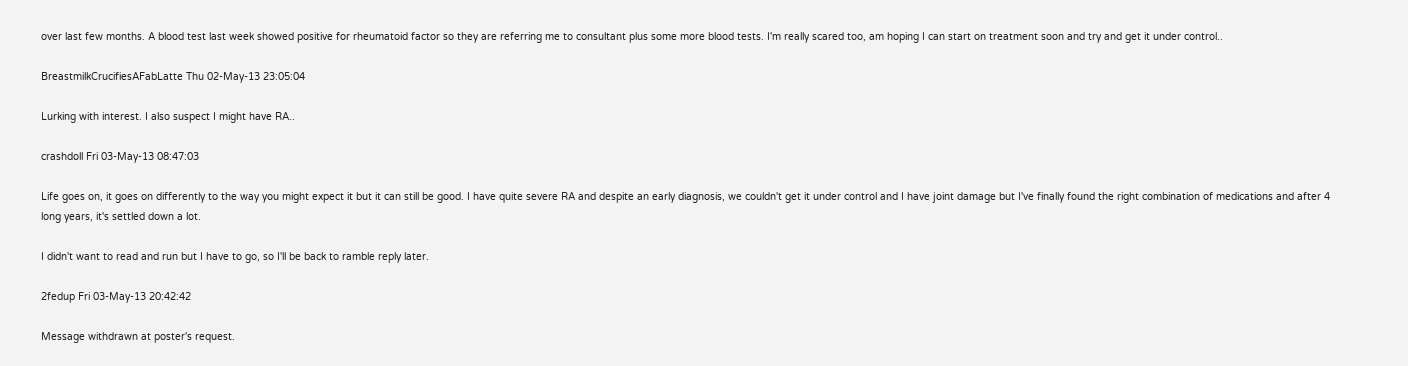over last few months. A blood test last week showed positive for rheumatoid factor so they are referring me to consultant plus some more blood tests. I'm really scared too, am hoping I can start on treatment soon and try and get it under control..

BreastmilkCrucifiesAFabLatte Thu 02-May-13 23:05:04

Lurking with interest. I also suspect I might have RA..

crashdoll Fri 03-May-13 08:47:03

Life goes on, it goes on differently to the way you might expect it but it can still be good. I have quite severe RA and despite an early diagnosis, we couldn't get it under control and I have joint damage but I've finally found the right combination of medications and after 4 long years, it's settled down a lot.

I didn't want to read and run but I have to go, so I'll be back to ramble reply later.

2fedup Fri 03-May-13 20:42:42

Message withdrawn at poster's request.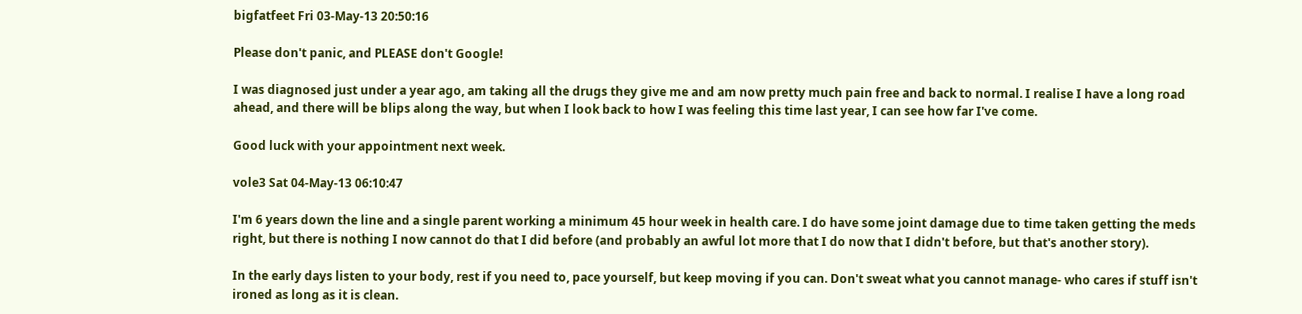bigfatfeet Fri 03-May-13 20:50:16

Please don't panic, and PLEASE don't Google!

I was diagnosed just under a year ago, am taking all the drugs they give me and am now pretty much pain free and back to normal. I realise I have a long road ahead, and there will be blips along the way, but when I look back to how I was feeling this time last year, I can see how far I've come.

Good luck with your appointment next week.

vole3 Sat 04-May-13 06:10:47

I'm 6 years down the line and a single parent working a minimum 45 hour week in health care. I do have some joint damage due to time taken getting the meds right, but there is nothing I now cannot do that I did before (and probably an awful lot more that I do now that I didn't before, but that's another story).

In the early days listen to your body, rest if you need to, pace yourself, but keep moving if you can. Don't sweat what you cannot manage- who cares if stuff isn't ironed as long as it is clean.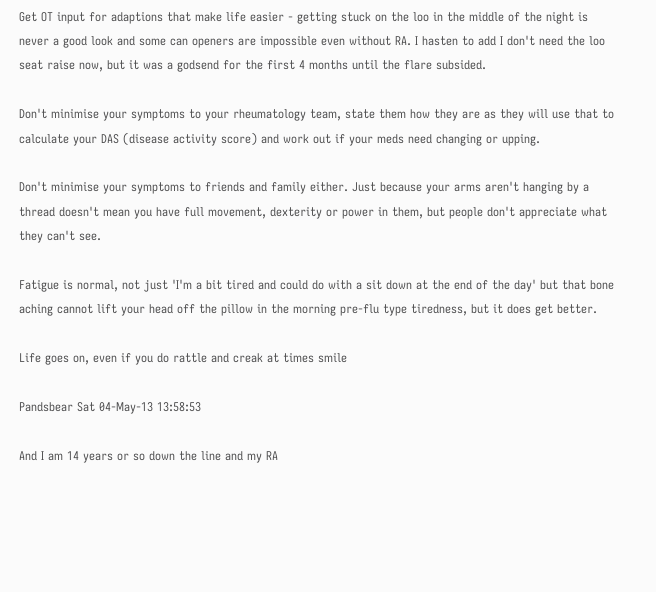Get OT input for adaptions that make life easier - getting stuck on the loo in the middle of the night is never a good look and some can openers are impossible even without RA. I hasten to add I don't need the loo seat raise now, but it was a godsend for the first 4 months until the flare subsided.

Don't minimise your symptoms to your rheumatology team, state them how they are as they will use that to calculate your DAS (disease activity score) and work out if your meds need changing or upping.

Don't minimise your symptoms to friends and family either. Just because your arms aren't hanging by a thread doesn't mean you have full movement, dexterity or power in them, but people don't appreciate what they can't see.

Fatigue is normal, not just 'I'm a bit tired and could do with a sit down at the end of the day' but that bone aching cannot lift your head off the pillow in the morning pre-flu type tiredness, but it does get better.

Life goes on, even if you do rattle and creak at times smile

Pandsbear Sat 04-May-13 13:58:53

And I am 14 years or so down the line and my RA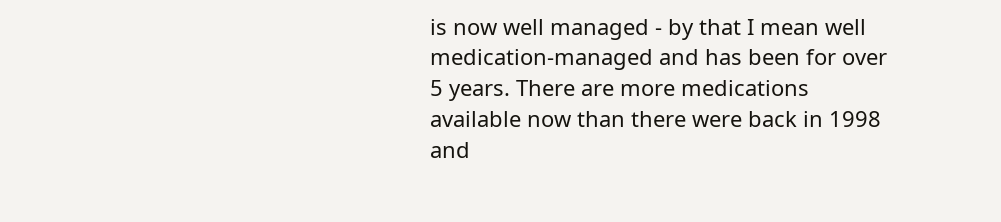is now well managed - by that I mean well medication-managed and has been for over 5 years. There are more medications available now than there were back in 1998 and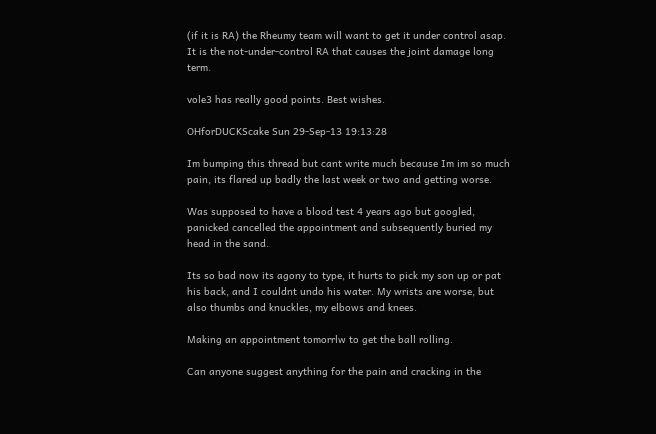(if it is RA) the Rheumy team will want to get it under control asap. It is the not-under-control RA that causes the joint damage long term.

vole3 has really good points. Best wishes.

OHforDUCKScake Sun 29-Sep-13 19:13:28

Im bumping this thread but cant write much because Im im so much pain, its flared up badly the last week or two and getting worse.

Was supposed to have a blood test 4 years ago but googled, panicked cancelled the appointment and subsequently buried my head in the sand.

Its so bad now its agony to type, it hurts to pick my son up or pat his back, and I couldnt undo his water. My wrists are worse, but also thumbs and knuckles, my elbows and knees.

Making an appointment tomorrlw to get the ball rolling.

Can anyone suggest anything for the pain and cracking in the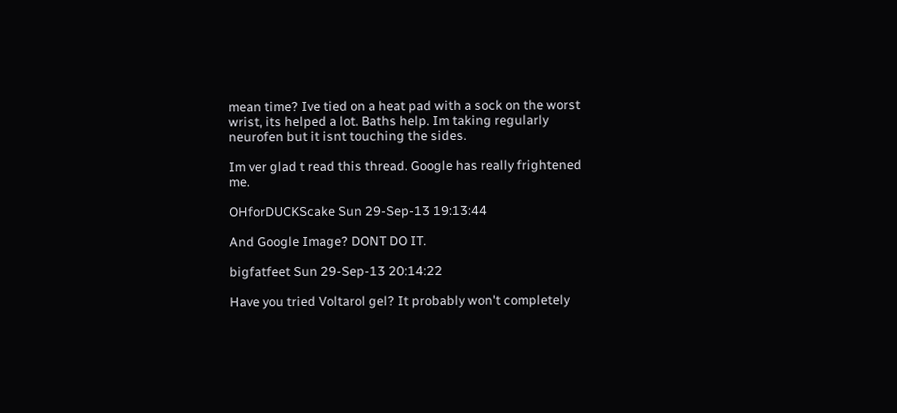mean time? Ive tied on a heat pad with a sock on the worst wrist, its helped a lot. Baths help. Im taking regularly neurofen but it isnt touching the sides.

Im ver glad t read this thread. Google has really frightened me.

OHforDUCKScake Sun 29-Sep-13 19:13:44

And Google Image? DONT DO IT.

bigfatfeet Sun 29-Sep-13 20:14:22

Have you tried Voltarol gel? It probably won't completely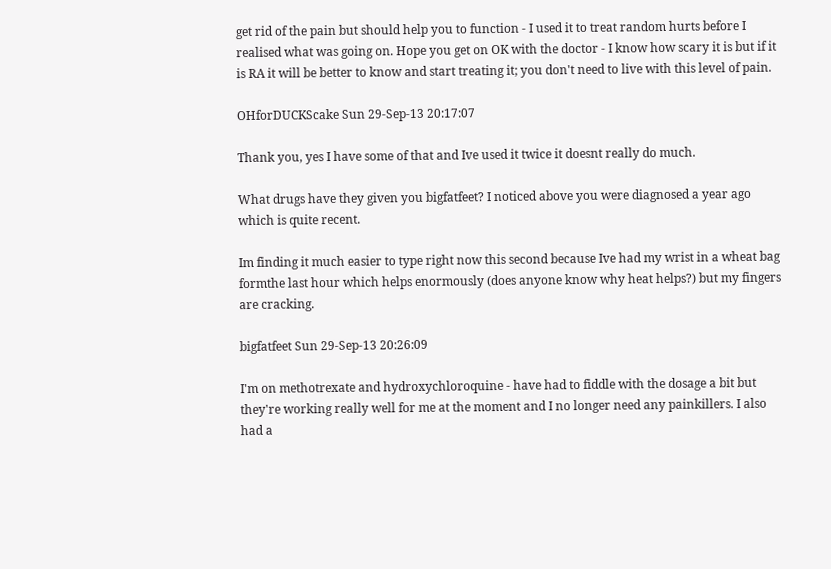get rid of the pain but should help you to function - I used it to treat random hurts before I realised what was going on. Hope you get on OK with the doctor - I know how scary it is but if it is RA it will be better to know and start treating it; you don't need to live with this level of pain.

OHforDUCKScake Sun 29-Sep-13 20:17:07

Thank you, yes I have some of that and Ive used it twice it doesnt really do much.

What drugs have they given you bigfatfeet? I noticed above you were diagnosed a year ago which is quite recent.

Im finding it much easier to type right now this second because Ive had my wrist in a wheat bag formthe last hour which helps enormously (does anyone know why heat helps?) but my fingers are cracking.

bigfatfeet Sun 29-Sep-13 20:26:09

I'm on methotrexate and hydroxychloroquine - have had to fiddle with the dosage a bit but they're working really well for me at the moment and I no longer need any painkillers. I also had a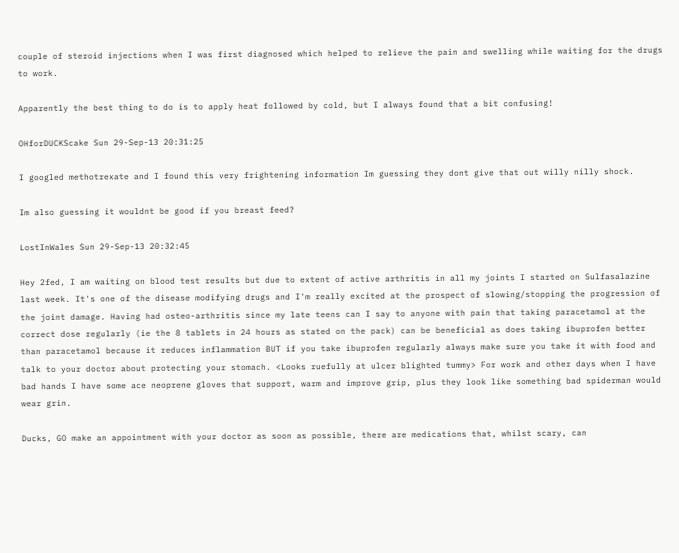couple of steroid injections when I was first diagnosed which helped to relieve the pain and swelling while waiting for the drugs to work.

Apparently the best thing to do is to apply heat followed by cold, but I always found that a bit confusing!

OHforDUCKScake Sun 29-Sep-13 20:31:25

I googled methotrexate and I found this very frightening information Im guessing they dont give that out willy nilly shock.

Im also guessing it wouldnt be good if you breast feed?

LostInWales Sun 29-Sep-13 20:32:45

Hey 2fed, I am waiting on blood test results but due to extent of active arthritis in all my joints I started on Sulfasalazine last week. It's one of the disease modifying drugs and I'm really excited at the prospect of slowing/stopping the progression of the joint damage. Having had osteo-arthritis since my late teens can I say to anyone with pain that taking paracetamol at the correct dose regularly (ie the 8 tablets in 24 hours as stated on the pack) can be beneficial as does taking ibuprofen better than paracetamol because it reduces inflammation BUT if you take ibuprofen regularly always make sure you take it with food and talk to your doctor about protecting your stomach. <Looks ruefully at ulcer blighted tummy> For work and other days when I have bad hands I have some ace neoprene gloves that support, warm and improve grip, plus they look like something bad spiderman would wear grin.

Ducks, GO make an appointment with your doctor as soon as possible, there are medications that, whilst scary, can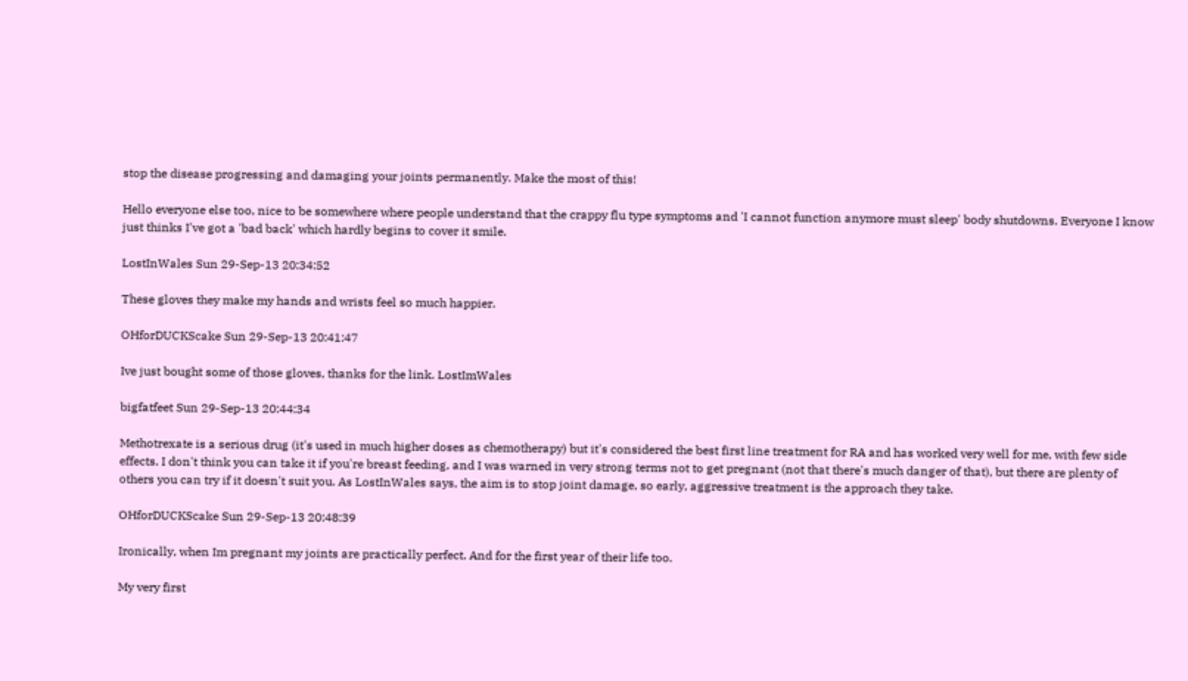stop the disease progressing and damaging your joints permanently. Make the most of this!

Hello everyone else too, nice to be somewhere where people understand that the crappy flu type symptoms and 'I cannot function anymore must sleep' body shutdowns. Everyone I know just thinks I've got a 'bad back' which hardly begins to cover it smile.

LostInWales Sun 29-Sep-13 20:34:52

These gloves they make my hands and wrists feel so much happier.

OHforDUCKScake Sun 29-Sep-13 20:41:47

Ive just bought some of those gloves, thanks for the link. LostImWales

bigfatfeet Sun 29-Sep-13 20:44:34

Methotrexate is a serious drug (it's used in much higher doses as chemotherapy) but it's considered the best first line treatment for RA and has worked very well for me, with few side effects. I don't think you can take it if you're breast feeding, and I was warned in very strong terms not to get pregnant (not that there's much danger of that), but there are plenty of others you can try if it doesn't suit you. As LostInWales says, the aim is to stop joint damage, so early, aggressive treatment is the approach they take.

OHforDUCKScake Sun 29-Sep-13 20:48:39

Ironically, when Im pregnant my joints are practically perfect. And for the first year of their life too.

My very first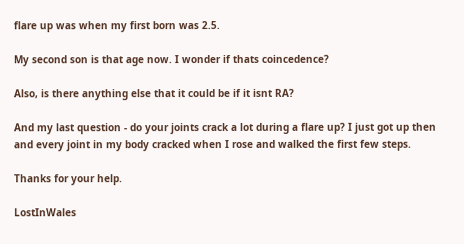flare up was when my first born was 2.5.

My second son is that age now. I wonder if thats coincedence?

Also, is there anything else that it could be if it isnt RA?

And my last question - do your joints crack a lot during a flare up? I just got up then and every joint in my body cracked when I rose and walked the first few steps.

Thanks for your help.

LostInWales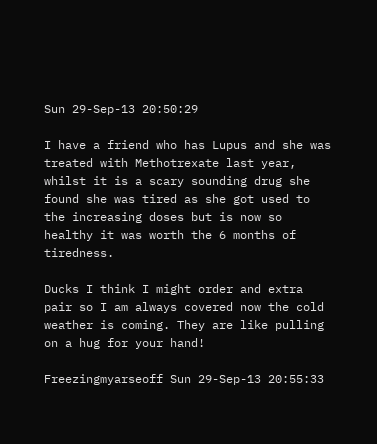Sun 29-Sep-13 20:50:29

I have a friend who has Lupus and she was treated with Methotrexate last year, whilst it is a scary sounding drug she found she was tired as she got used to the increasing doses but is now so healthy it was worth the 6 months of tiredness.

Ducks I think I might order and extra pair so I am always covered now the cold weather is coming. They are like pulling on a hug for your hand!

Freezingmyarseoff Sun 29-Sep-13 20:55:33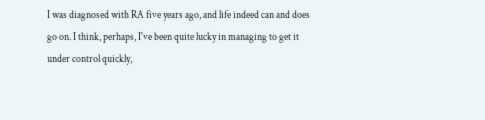I was diagnosed with RA five years ago, and life indeed can and does go on. I think, perhaps, I've been quite lucky in managing to get it under control quickly,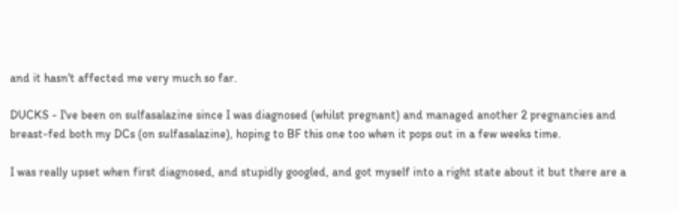and it hasn't affected me very much so far.

DUCKS - I've been on sulfasalazine since I was diagnosed (whilst pregnant) and managed another 2 pregnancies and breast-fed both my DCs (on sulfasalazine), hoping to BF this one too when it pops out in a few weeks time.

I was really upset when first diagnosed, and stupidly googled, and got myself into a right state about it but there are a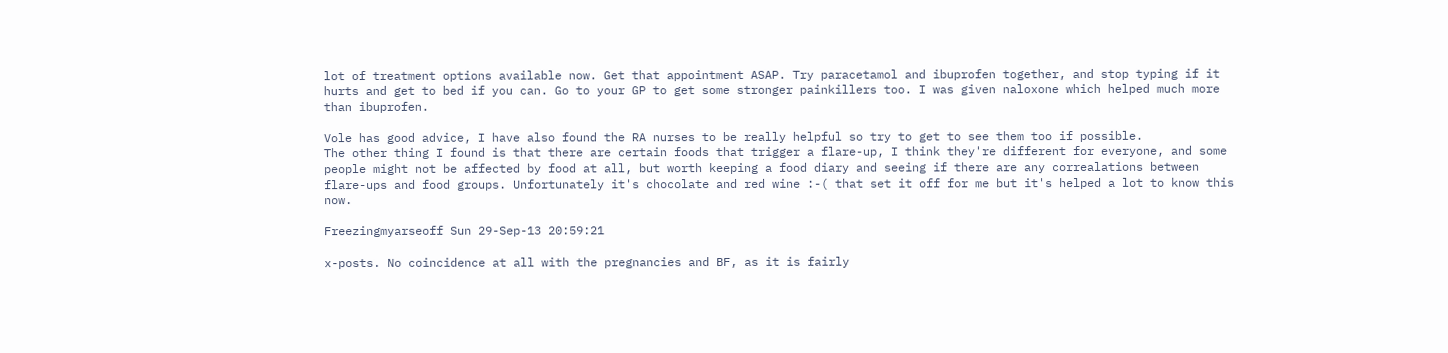lot of treatment options available now. Get that appointment ASAP. Try paracetamol and ibuprofen together, and stop typing if it hurts and get to bed if you can. Go to your GP to get some stronger painkillers too. I was given naloxone which helped much more than ibuprofen.

Vole has good advice, I have also found the RA nurses to be really helpful so try to get to see them too if possible.
The other thing I found is that there are certain foods that trigger a flare-up, I think they're different for everyone, and some people might not be affected by food at all, but worth keeping a food diary and seeing if there are any correalations between flare-ups and food groups. Unfortunately it's chocolate and red wine :-( that set it off for me but it's helped a lot to know this now.

Freezingmyarseoff Sun 29-Sep-13 20:59:21

x-posts. No coincidence at all with the pregnancies and BF, as it is fairly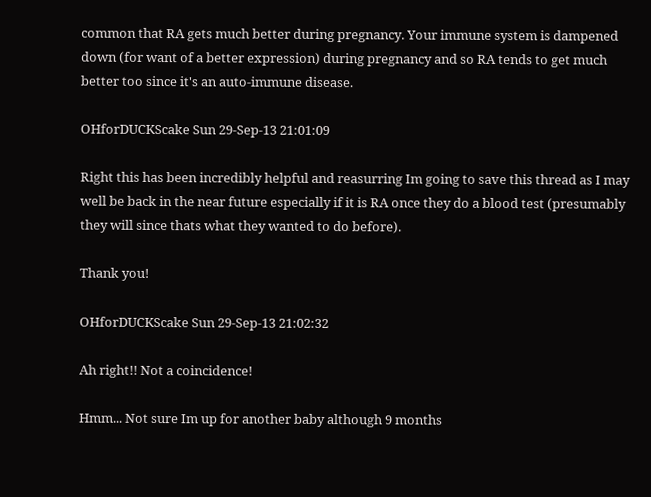common that RA gets much better during pregnancy. Your immune system is dampened down (for want of a better expression) during pregnancy and so RA tends to get much better too since it's an auto-immune disease.

OHforDUCKScake Sun 29-Sep-13 21:01:09

Right this has been incredibly helpful and reasurring Im going to save this thread as I may well be back in the near future especially if it is RA once they do a blood test (presumably they will since thats what they wanted to do before).

Thank you!

OHforDUCKScake Sun 29-Sep-13 21:02:32

Ah right!! Not a coincidence!

Hmm... Not sure Im up for another baby although 9 months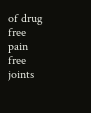of drug free pain free joints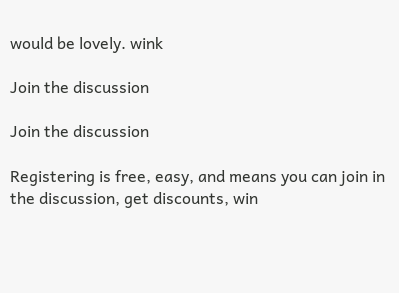would be lovely. wink

Join the discussion

Join the discussion

Registering is free, easy, and means you can join in the discussion, get discounts, win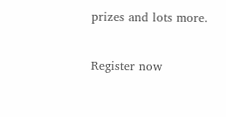prizes and lots more.

Register now